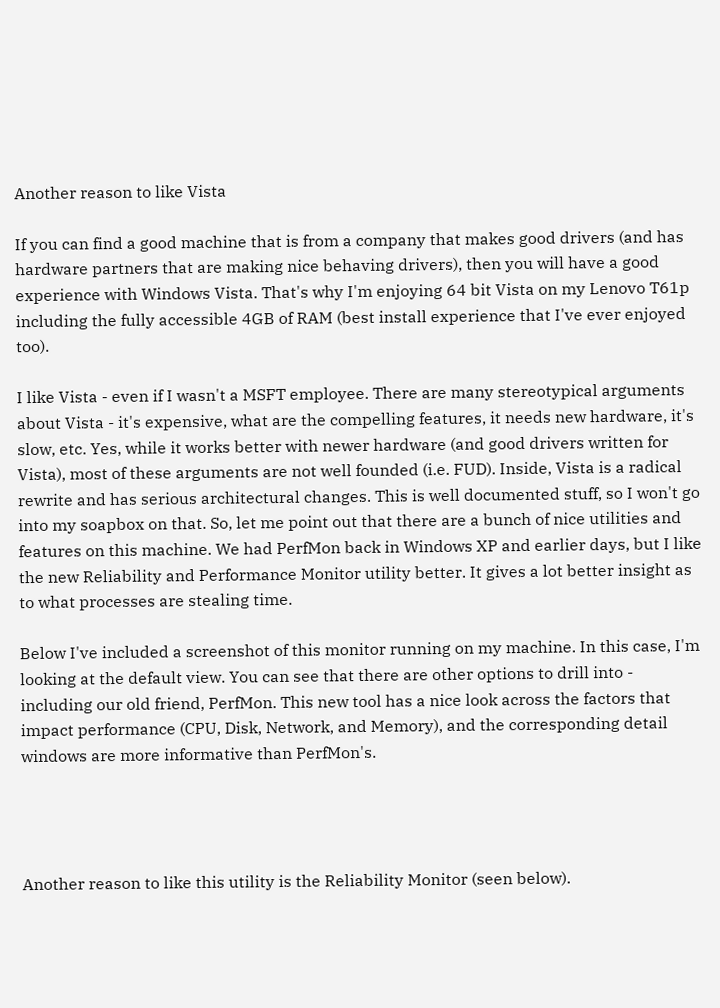Another reason to like Vista

If you can find a good machine that is from a company that makes good drivers (and has hardware partners that are making nice behaving drivers), then you will have a good experience with Windows Vista. That's why I'm enjoying 64 bit Vista on my Lenovo T61p including the fully accessible 4GB of RAM (best install experience that I've ever enjoyed too).

I like Vista - even if I wasn't a MSFT employee. There are many stereotypical arguments about Vista - it's expensive, what are the compelling features, it needs new hardware, it's slow, etc. Yes, while it works better with newer hardware (and good drivers written for Vista), most of these arguments are not well founded (i.e. FUD). Inside, Vista is a radical rewrite and has serious architectural changes. This is well documented stuff, so I won't go into my soapbox on that. So, let me point out that there are a bunch of nice utilities and features on this machine. We had PerfMon back in Windows XP and earlier days, but I like the new Reliability and Performance Monitor utility better. It gives a lot better insight as to what processes are stealing time.

Below I've included a screenshot of this monitor running on my machine. In this case, I'm looking at the default view. You can see that there are other options to drill into - including our old friend, PerfMon. This new tool has a nice look across the factors that impact performance (CPU, Disk, Network, and Memory), and the corresponding detail windows are more informative than PerfMon's.




Another reason to like this utility is the Reliability Monitor (seen below).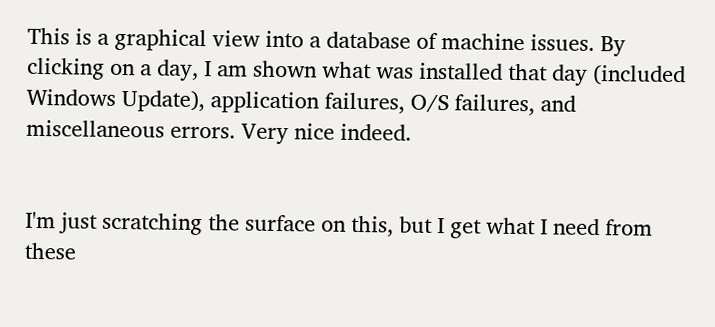This is a graphical view into a database of machine issues. By clicking on a day, I am shown what was installed that day (included Windows Update), application failures, O/S failures, and miscellaneous errors. Very nice indeed.


I'm just scratching the surface on this, but I get what I need from these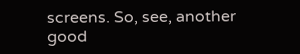screens. So, see, another good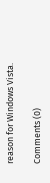reason for Windows Vista.

Comments (0)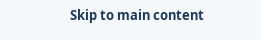Skip to main content